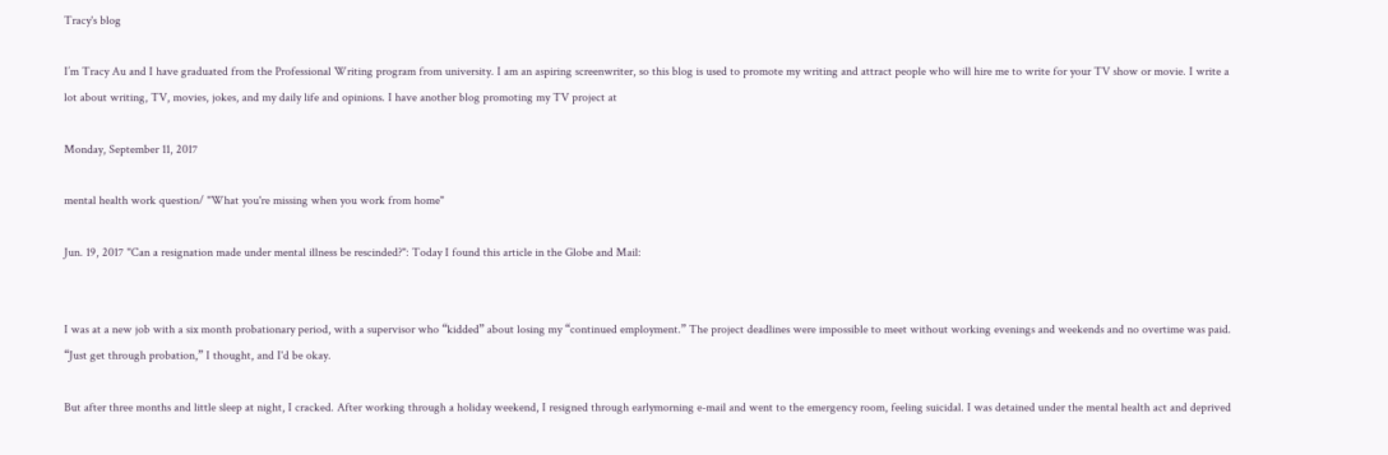Tracy's blog

I’m Tracy Au and I have graduated from the Professional Writing program from university. I am an aspiring screenwriter, so this blog is used to promote my writing and attract people who will hire me to write for your TV show or movie. I write a lot about writing, TV, movies, jokes, and my daily life and opinions. I have another blog promoting my TV project at

Monday, September 11, 2017

mental health work question/ "What you're missing when you work from home"

Jun. 19, 2017 "Can a resignation made under mental illness be rescinded?": Today I found this article in the Globe and Mail:


I was at a new job with a six month probationary period, with a supervisor who “kidded” about losing my “continued employment.” The project deadlines were impossible to meet without working evenings and weekends and no overtime was paid. “Just get through probation,” I thought, and I'd be okay.

But after three months and little sleep at night, I cracked. After working through a holiday weekend, I resigned through earlymorning e-mail and went to the emergency room, feeling suicidal. I was detained under the mental health act and deprived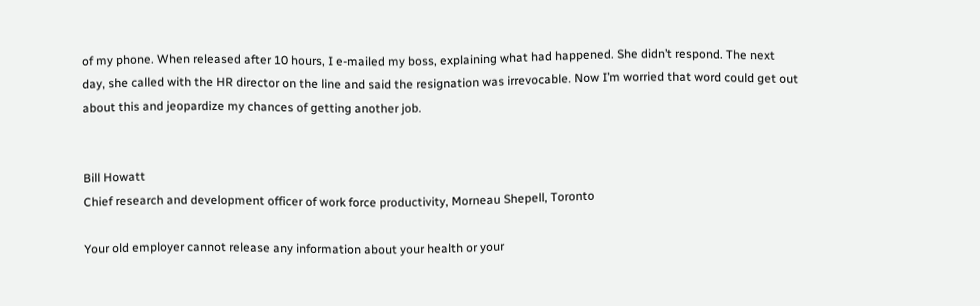of my phone. When released after 10 hours, I e-mailed my boss, explaining what had happened. She didn’t respond. The next day, she called with the HR director on the line and said the resignation was irrevocable. Now I’m worried that word could get out about this and jeopardize my chances of getting another job.


Bill Howatt
Chief research and development officer of work force productivity, Morneau Shepell, Toronto

Your old employer cannot release any information about your health or your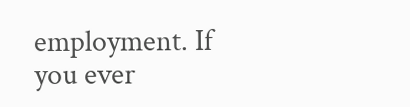employment. If you ever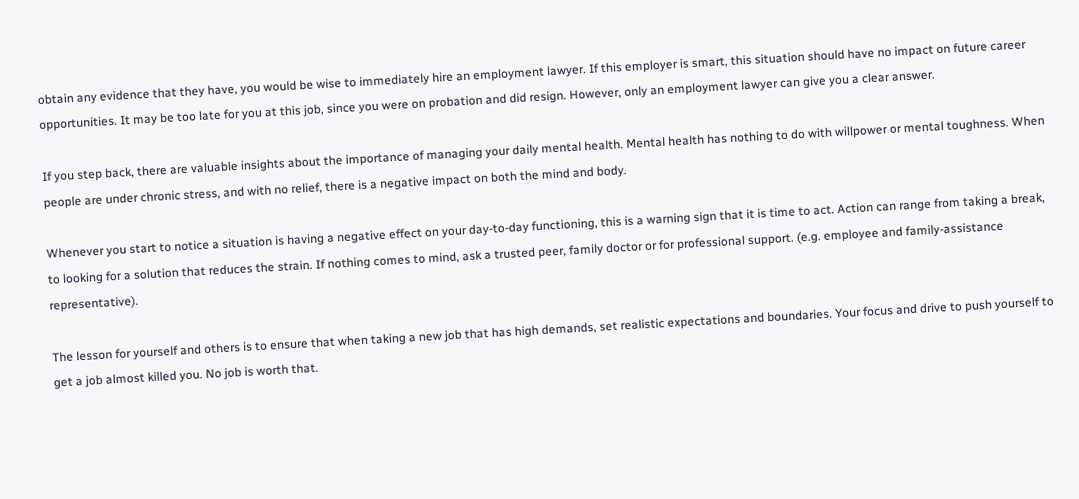obtain any evidence that they have, you would be wise to immediately hire an employment lawyer. If this employer is smart, this situation should have no impact on future career opportunities. It may be too late for you at this job, since you were on probation and did resign. However, only an employment lawyer can give you a clear answer.

If you step back, there are valuable insights about the importance of managing your daily mental health. Mental health has nothing to do with willpower or mental toughness. When people are under chronic stress, and with no relief, there is a negative impact on both the mind and body.

Whenever you start to notice a situation is having a negative effect on your day-to-day functioning, this is a warning sign that it is time to act. Action can range from taking a break, to looking for a solution that reduces the strain. If nothing comes to mind, ask a trusted peer, family doctor or for professional support. (e.g. employee and family-assistance representative).

The lesson for yourself and others is to ensure that when taking a new job that has high demands, set realistic expectations and boundaries. Your focus and drive to push yourself to get a job almost killed you. No job is worth that.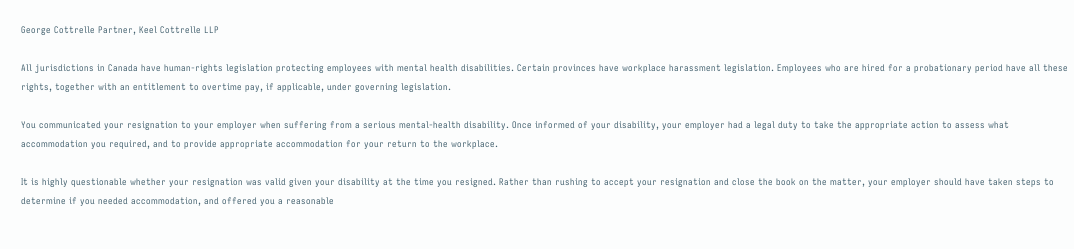George Cottrelle Partner, Keel Cottrelle LLP

All jurisdictions in Canada have human-rights legislation protecting employees with mental health disabilities. Certain provinces have workplace harassment legislation. Employees who are hired for a probationary period have all these rights, together with an entitlement to overtime pay, if applicable, under governing legislation.

You communicated your resignation to your employer when suffering from a serious mental-health disability. Once informed of your disability, your employer had a legal duty to take the appropriate action to assess what accommodation you required, and to provide appropriate accommodation for your return to the workplace.

It is highly questionable whether your resignation was valid given your disability at the time you resigned. Rather than rushing to accept your resignation and close the book on the matter, your employer should have taken steps to determine if you needed accommodation, and offered you a reasonable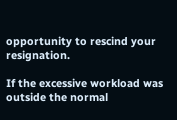opportunity to rescind your resignation.

If the excessive workload was outside the normal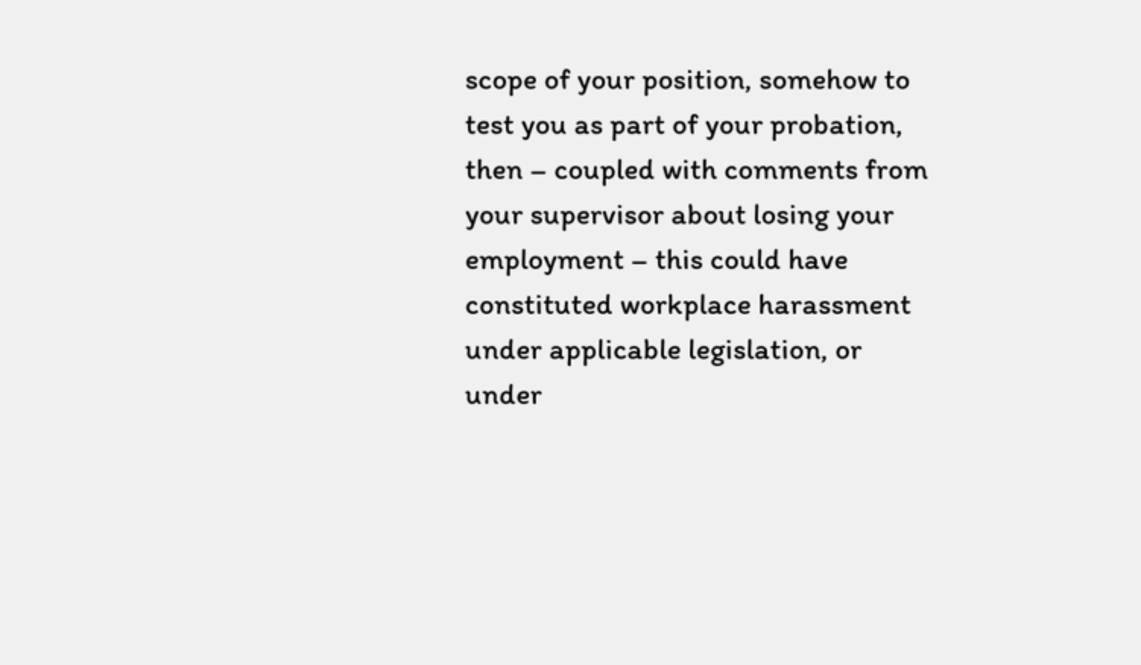scope of your position, somehow to test you as part of your probation, then – coupled with comments from your supervisor about losing your employment – this could have constituted workplace harassment under applicable legislation, or under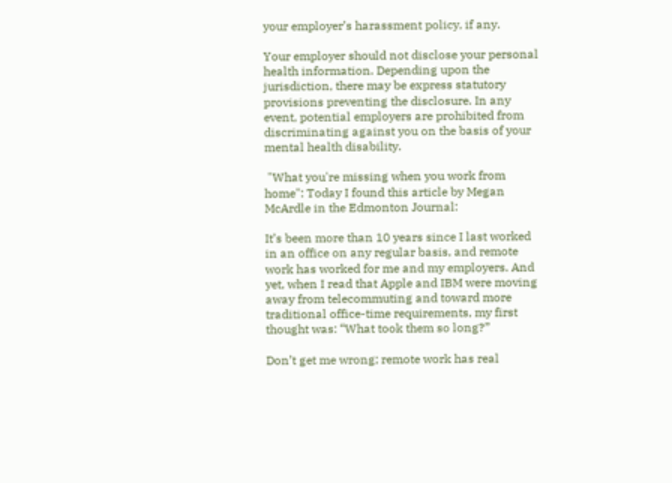your employer’s harassment policy, if any.

Your employer should not disclose your personal health information. Depending upon the jurisdiction, there may be express statutory provisions preventing the disclosure. In any event, potential employers are prohibited from discriminating against you on the basis of your mental health disability.

 "What you're missing when you work from home": Today I found this article by Megan McArdle in the Edmonton Journal:

It’s been more than 10 years since I last worked in an office on any regular basis, and remote work has worked for me and my employers. And yet, when I read that Apple and IBM were moving away from telecommuting and toward more traditional office-time requirements, my first thought was: “What took them so long?”

Don’t get me wrong; remote work has real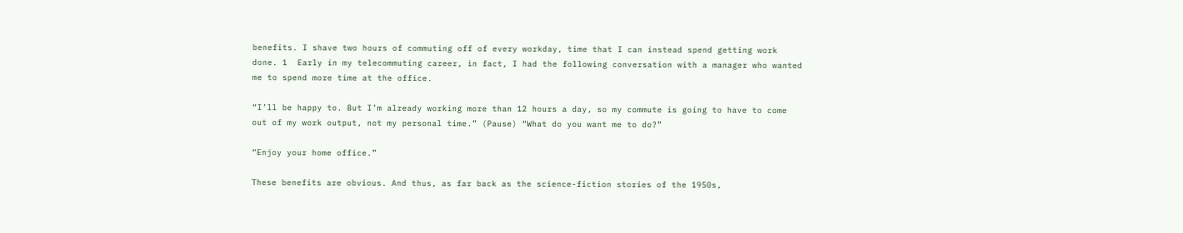benefits. I shave two hours of commuting off of every workday, time that I can instead spend getting work done. 1  Early in my telecommuting career, in fact, I had the following conversation with a manager who wanted me to spend more time at the office.

“I’ll be happy to. But I’m already working more than 12 hours a day, so my commute is going to have to come out of my work output, not my personal time.” (Pause) “What do you want me to do?”

“Enjoy your home office.”

These benefits are obvious. And thus, as far back as the science-fiction stories of the 1950s,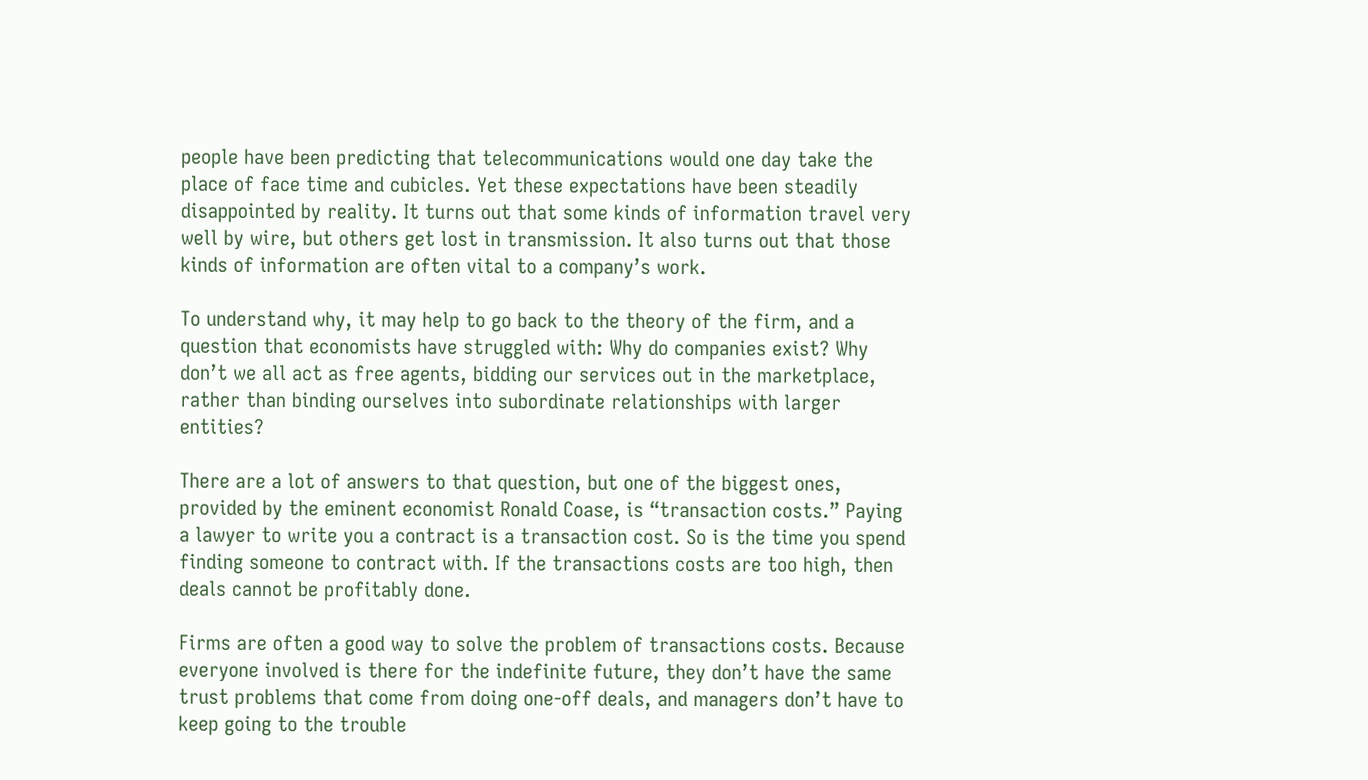people have been predicting that telecommunications would one day take the place of face time and cubicles. Yet these expectations have been steadily disappointed by reality. It turns out that some kinds of information travel very well by wire, but others get lost in transmission. It also turns out that those kinds of information are often vital to a company’s work.

To understand why, it may help to go back to the theory of the firm, and a question that economists have struggled with: Why do companies exist? Why don’t we all act as free agents, bidding our services out in the marketplace, rather than binding ourselves into subordinate relationships with larger entities?

There are a lot of answers to that question, but one of the biggest ones, provided by the eminent economist Ronald Coase, is “transaction costs.” Paying a lawyer to write you a contract is a transaction cost. So is the time you spend finding someone to contract with. If the transactions costs are too high, then deals cannot be profitably done.

Firms are often a good way to solve the problem of transactions costs. Because everyone involved is there for the indefinite future, they don’t have the same trust problems that come from doing one-off deals, and managers don’t have to keep going to the trouble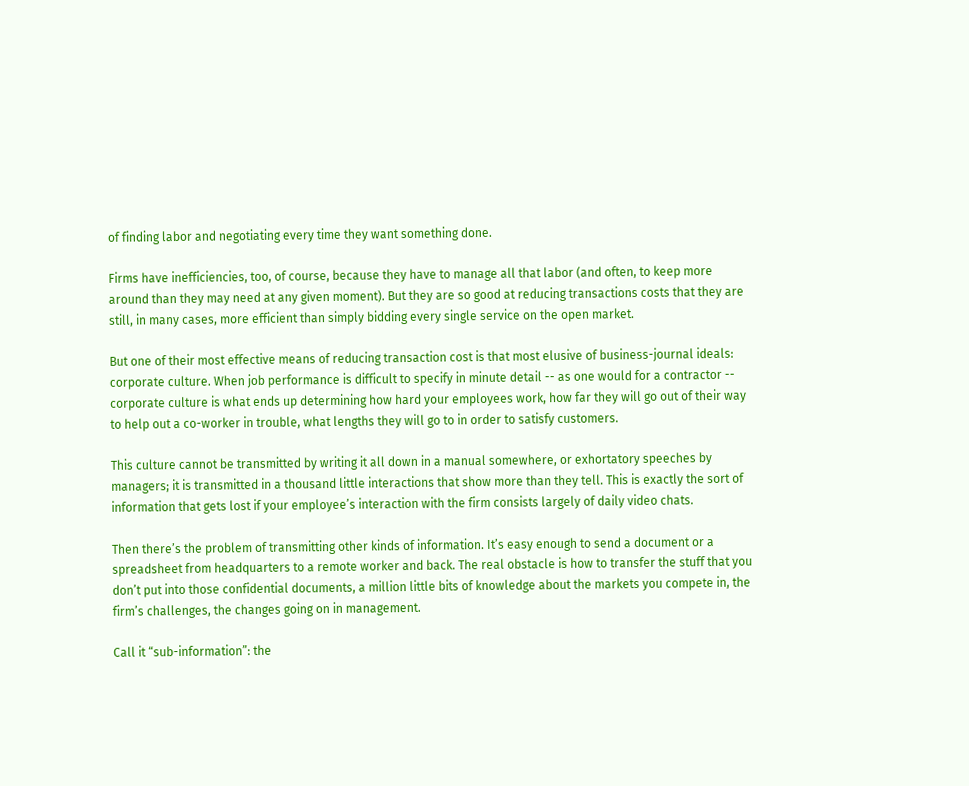of finding labor and negotiating every time they want something done.

Firms have inefficiencies, too, of course, because they have to manage all that labor (and often, to keep more around than they may need at any given moment). But they are so good at reducing transactions costs that they are still, in many cases, more efficient than simply bidding every single service on the open market.

But one of their most effective means of reducing transaction cost is that most elusive of business-journal ideals: corporate culture. When job performance is difficult to specify in minute detail -- as one would for a contractor -- corporate culture is what ends up determining how hard your employees work, how far they will go out of their way to help out a co-worker in trouble, what lengths they will go to in order to satisfy customers.

This culture cannot be transmitted by writing it all down in a manual somewhere, or exhortatory speeches by managers; it is transmitted in a thousand little interactions that show more than they tell. This is exactly the sort of information that gets lost if your employee’s interaction with the firm consists largely of daily video chats.

Then there’s the problem of transmitting other kinds of information. It’s easy enough to send a document or a spreadsheet from headquarters to a remote worker and back. The real obstacle is how to transfer the stuff that you don’t put into those confidential documents, a million little bits of knowledge about the markets you compete in, the firm’s challenges, the changes going on in management.

Call it “sub-information”: the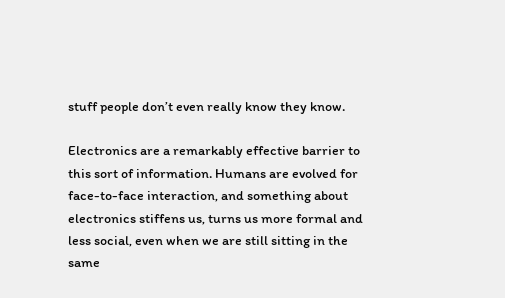stuff people don’t even really know they know.

Electronics are a remarkably effective barrier to this sort of information. Humans are evolved for face-to-face interaction, and something about electronics stiffens us, turns us more formal and less social, even when we are still sitting in the same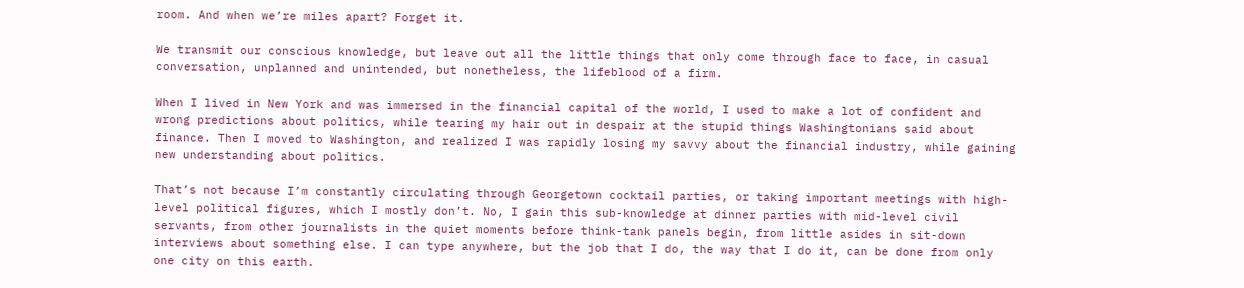room. And when we’re miles apart? Forget it.

We transmit our conscious knowledge, but leave out all the little things that only come through face to face, in casual conversation, unplanned and unintended, but nonetheless, the lifeblood of a firm.

When I lived in New York and was immersed in the financial capital of the world, I used to make a lot of confident and wrong predictions about politics, while tearing my hair out in despair at the stupid things Washingtonians said about finance. Then I moved to Washington, and realized I was rapidly losing my savvy about the financial industry, while gaining new understanding about politics.

That’s not because I’m constantly circulating through Georgetown cocktail parties, or taking important meetings with high-level political figures, which I mostly don’t. No, I gain this sub-knowledge at dinner parties with mid-level civil servants, from other journalists in the quiet moments before think-tank panels begin, from little asides in sit-down interviews about something else. I can type anywhere, but the job that I do, the way that I do it, can be done from only one city on this earth.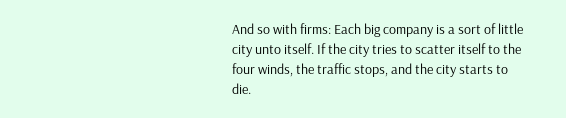And so with firms: Each big company is a sort of little city unto itself. If the city tries to scatter itself to the four winds, the traffic stops, and the city starts to die.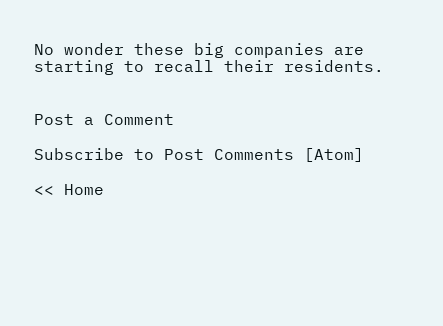No wonder these big companies are starting to recall their residents.


Post a Comment

Subscribe to Post Comments [Atom]

<< Home